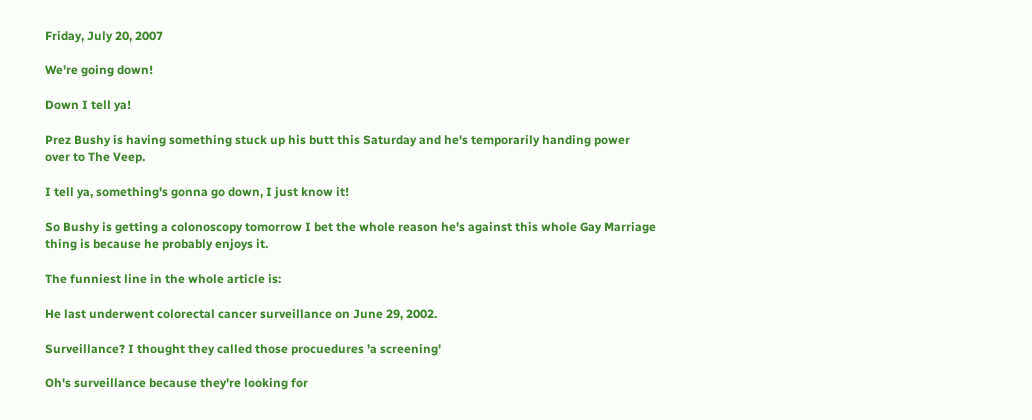Friday, July 20, 2007

We're going down!

Down I tell ya!

Prez Bushy is having something stuck up his butt this Saturday and he's temporarily handing power over to The Veep.

I tell ya, something's gonna go down, I just know it!

So Bushy is getting a colonoscopy tomorrow I bet the whole reason he's against this whole Gay Marriage thing is because he probably enjoys it.

The funniest line in the whole article is:

He last underwent colorectal cancer surveillance on June 29, 2002.

Surveillance? I thought they called those procuedures 'a screening'

Oh's surveillance because they're looking for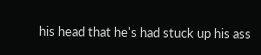his head that he's had stuck up his ass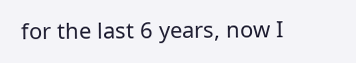for the last 6 years, now I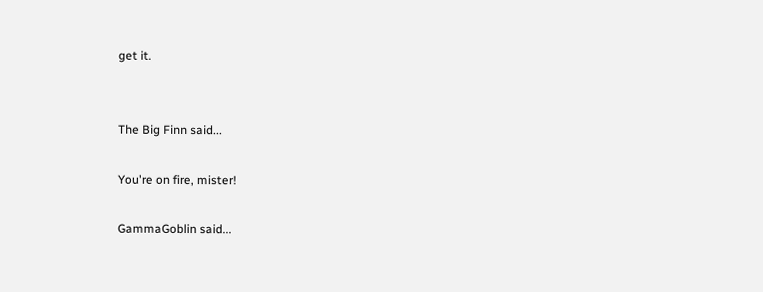get it.


The Big Finn said...

You're on fire, mister!

GammaGoblin said...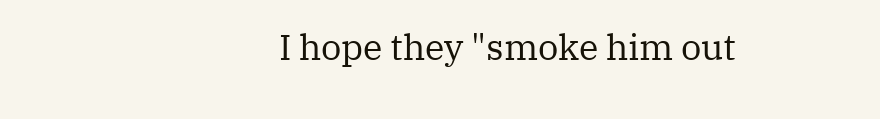I hope they "smoke him out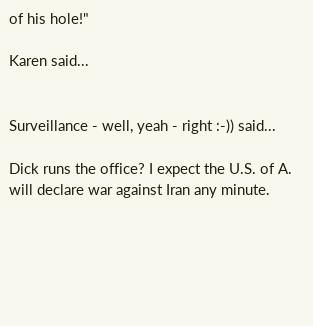of his hole!"

Karen said...


Surveillance - well, yeah - right :-)) said...

Dick runs the office? I expect the U.S. of A. will declare war against Iran any minute.